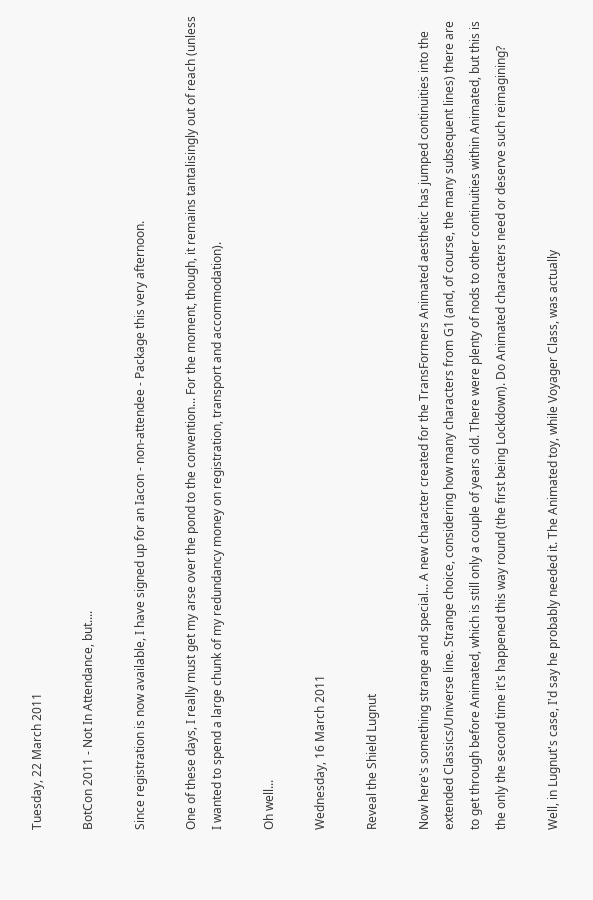Tuesday, 22 March 2011

BotCon 2011 - Not In Attendance, but....

Since registration is now available, I have signed up for an Iacon - non-attendee - Package this very afternoon.

One of these days, I really must get my arse over the pond to the convention... For the moment, though, it remains tantalisingly out of reach (unless I wanted to spend a large chunk of my redundancy money on registration, transport and accommodation).

Oh well...

Wednesday, 16 March 2011

Reveal the Shield Lugnut

Now here's something strange and special... A new character created for the TransFormers Animated aesthetic has jumped continuities into the extended Classics/Universe line. Strange choice, considering how many characters from G1 (and, of course, the many subsequent lines) there are to get through before Animated, which is still only a couple of years old. There were plenty of nods to other continuities within Animated, but this is the only the second time it's happened this way round (the first being Lockdown). Do Animated characters need or deserve such reimagining?

Well, in Lugnut's case, I'd say he probably needed it. The Animated toy, while Voyager Class, was actually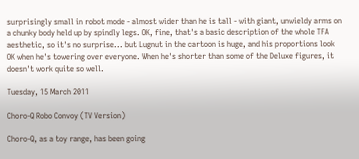surprisingly small in robot mode - almost wider than he is tall - with giant, unwieldy arms on a chunky body held up by spindly legs. OK, fine, that's a basic description of the whole TFA aesthetic, so it's no surprise... but Lugnut in the cartoon is huge, and his proportions look OK when he's towering over everyone. When he's shorter than some of the Deluxe figures, it doesn't work quite so well.

Tuesday, 15 March 2011

Choro-Q Robo Convoy (TV Version)

Choro-Q, as a toy range, has been going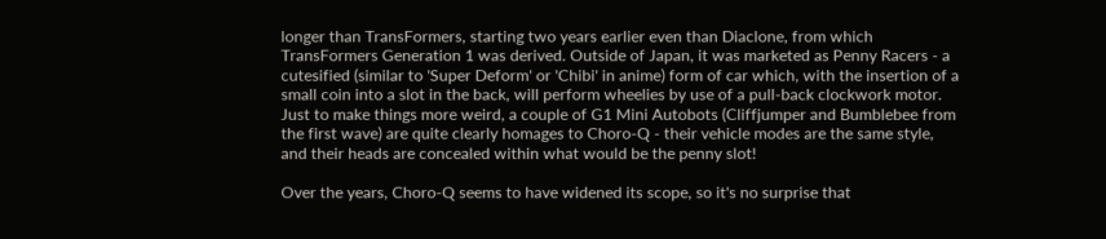longer than TransFormers, starting two years earlier even than Diaclone, from which TransFormers Generation 1 was derived. Outside of Japan, it was marketed as Penny Racers - a cutesified (similar to 'Super Deform' or 'Chibi' in anime) form of car which, with the insertion of a small coin into a slot in the back, will perform wheelies by use of a pull-back clockwork motor. Just to make things more weird, a couple of G1 Mini Autobots (Cliffjumper and Bumblebee from the first wave) are quite clearly homages to Choro-Q - their vehicle modes are the same style, and their heads are concealed within what would be the penny slot!

Over the years, Choro-Q seems to have widened its scope, so it's no surprise that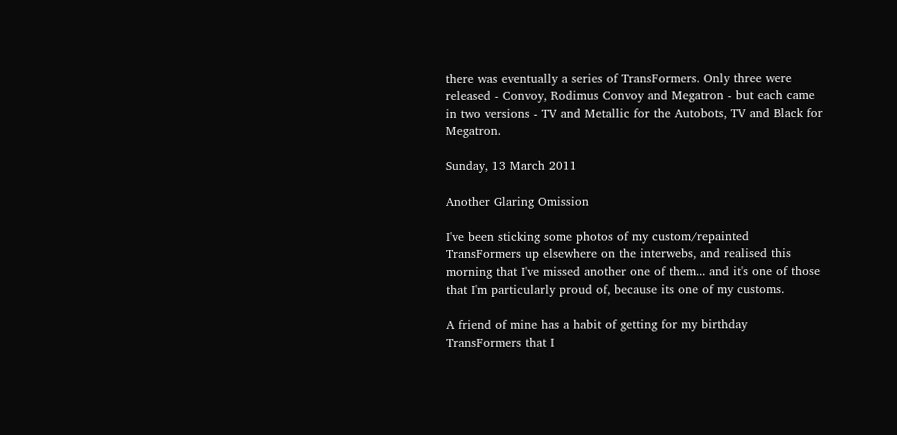there was eventually a series of TransFormers. Only three were released - Convoy, Rodimus Convoy and Megatron - but each came in two versions - TV and Metallic for the Autobots, TV and Black for Megatron.

Sunday, 13 March 2011

Another Glaring Omission

I've been sticking some photos of my custom/repainted TransFormers up elsewhere on the interwebs, and realised this morning that I've missed another one of them... and it's one of those that I'm particularly proud of, because its one of my customs.

A friend of mine has a habit of getting for my birthday TransFormers that I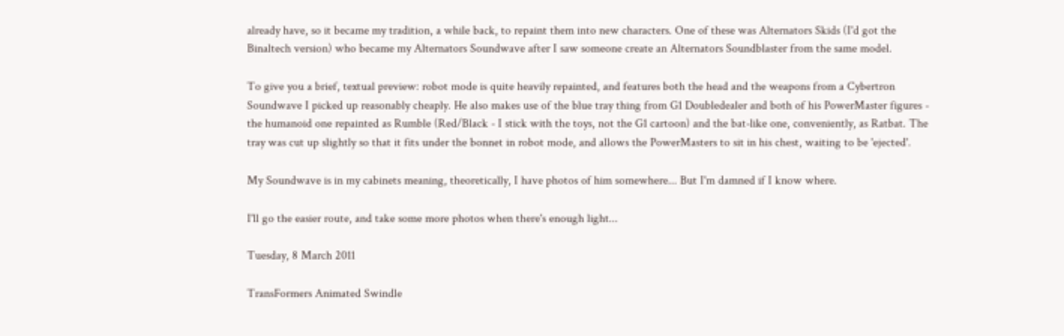already have, so it became my tradition, a while back, to repaint them into new characters. One of these was Alternators Skids (I'd got the Binaltech version) who became my Alternators Soundwave after I saw someone create an Alternators Soundblaster from the same model.

To give you a brief, textual preview: robot mode is quite heavily repainted, and features both the head and the weapons from a Cybertron Soundwave I picked up reasonably cheaply. He also makes use of the blue tray thing from G1 Doubledealer and both of his PowerMaster figures - the humanoid one repainted as Rumble (Red/Black - I stick with the toys, not the G1 cartoon) and the bat-like one, conveniently, as Ratbat. The tray was cut up slightly so that it fits under the bonnet in robot mode, and allows the PowerMasters to sit in his chest, waiting to be 'ejected'.

My Soundwave is in my cabinets meaning, theoretically, I have photos of him somewhere... But I'm damned if I know where.

I'll go the easier route, and take some more photos when there's enough light...

Tuesday, 8 March 2011

TransFormers Animated Swindle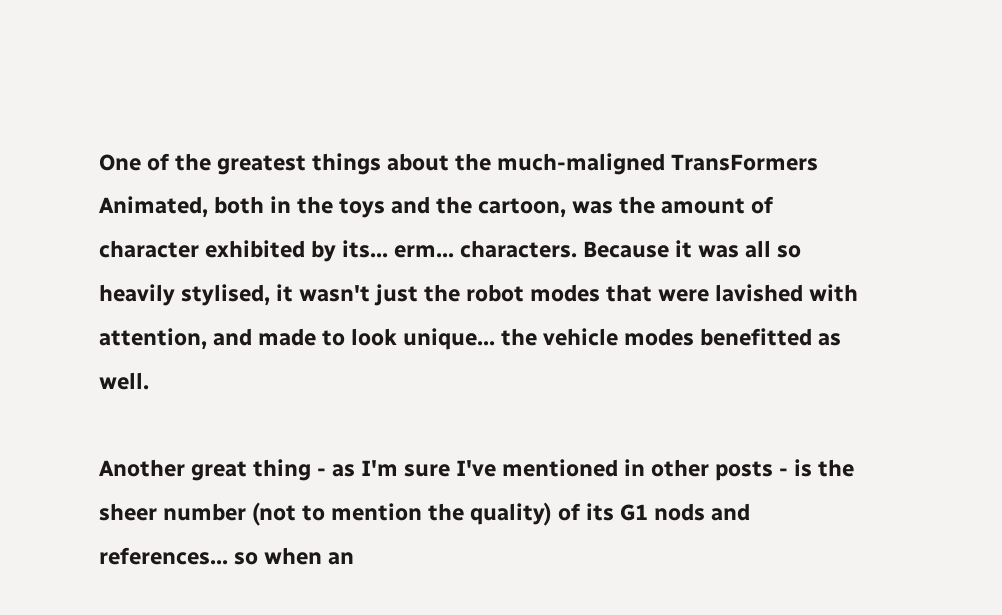One of the greatest things about the much-maligned TransFormers Animated, both in the toys and the cartoon, was the amount of character exhibited by its... erm... characters. Because it was all so heavily stylised, it wasn't just the robot modes that were lavished with attention, and made to look unique... the vehicle modes benefitted as well.

Another great thing - as I'm sure I've mentioned in other posts - is the sheer number (not to mention the quality) of its G1 nods and references... so when an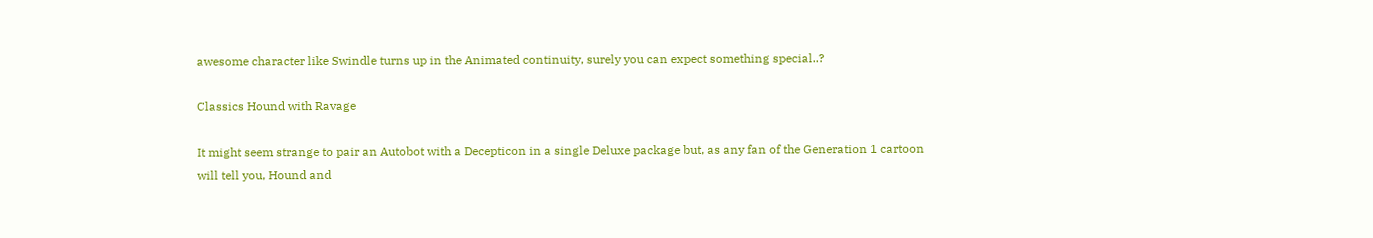awesome character like Swindle turns up in the Animated continuity, surely you can expect something special..?

Classics Hound with Ravage

It might seem strange to pair an Autobot with a Decepticon in a single Deluxe package but, as any fan of the Generation 1 cartoon will tell you, Hound and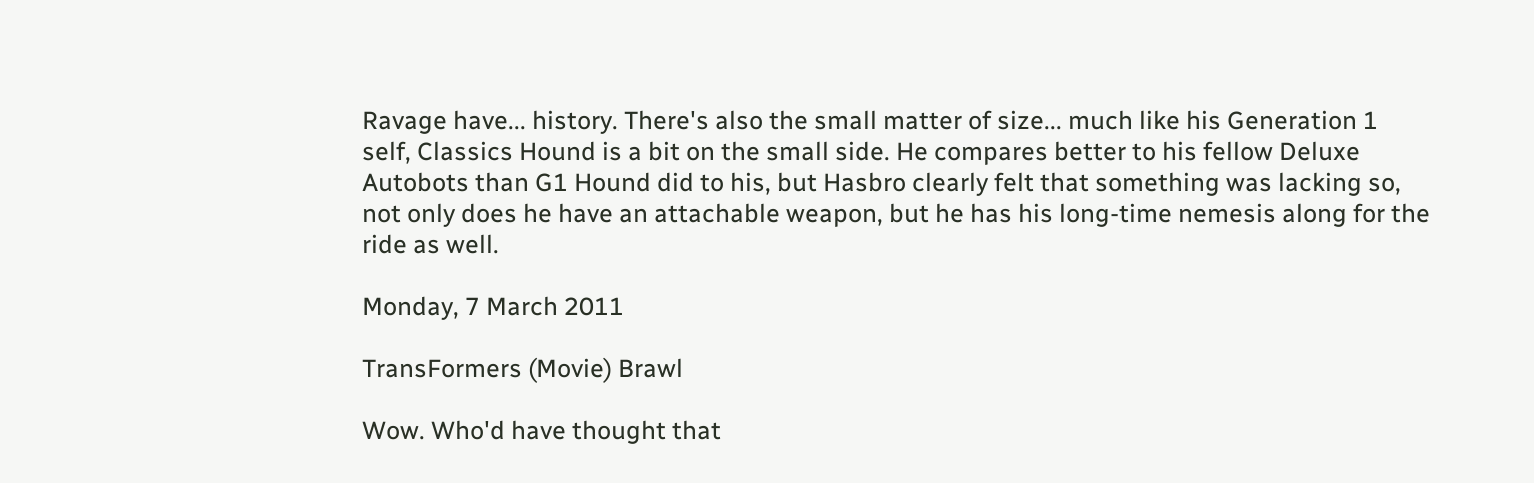Ravage have... history. There's also the small matter of size... much like his Generation 1 self, Classics Hound is a bit on the small side. He compares better to his fellow Deluxe Autobots than G1 Hound did to his, but Hasbro clearly felt that something was lacking so, not only does he have an attachable weapon, but he has his long-time nemesis along for the ride as well.

Monday, 7 March 2011

TransFormers (Movie) Brawl

Wow. Who'd have thought that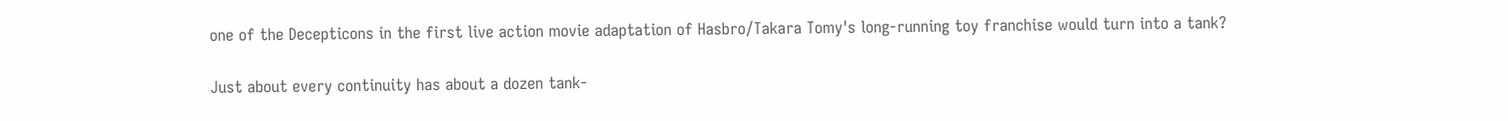one of the Decepticons in the first live action movie adaptation of Hasbro/Takara Tomy's long-running toy franchise would turn into a tank?

Just about every continuity has about a dozen tank-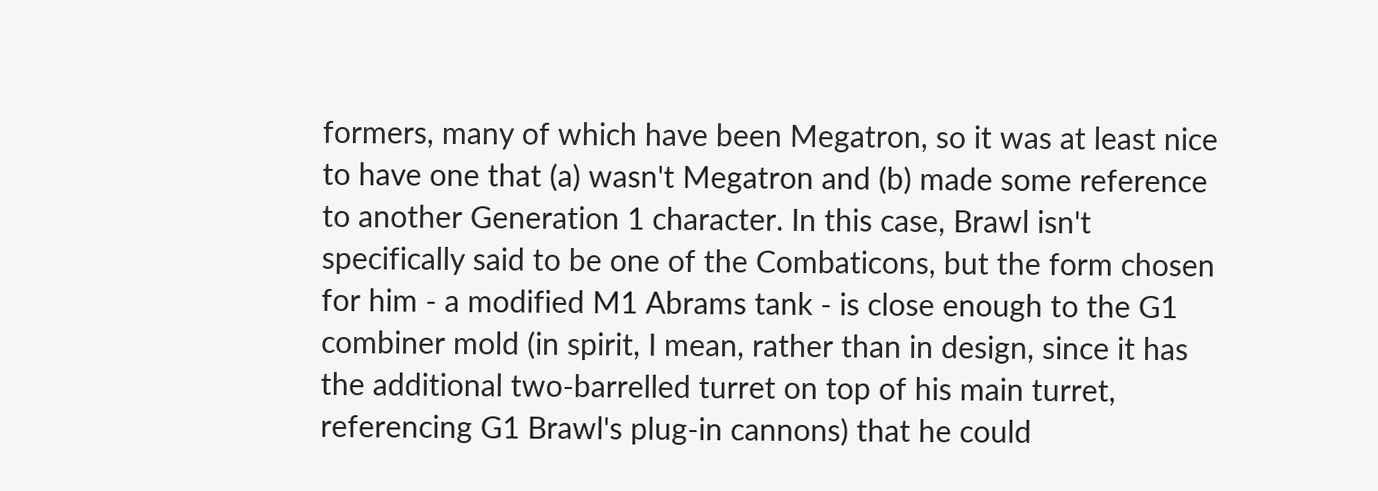formers, many of which have been Megatron, so it was at least nice to have one that (a) wasn't Megatron and (b) made some reference to another Generation 1 character. In this case, Brawl isn't specifically said to be one of the Combaticons, but the form chosen for him - a modified M1 Abrams tank - is close enough to the G1 combiner mold (in spirit, I mean, rather than in design, since it has the additional two-barrelled turret on top of his main turret, referencing G1 Brawl's plug-in cannons) that he could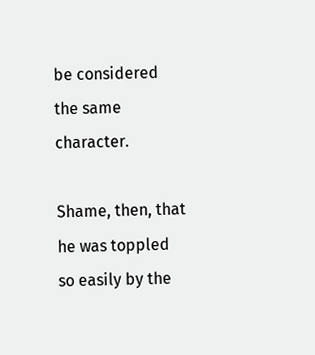be considered the same character.

Shame, then, that he was toppled so easily by the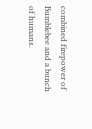combined firepower of Bumblebee and a bunch of humans.